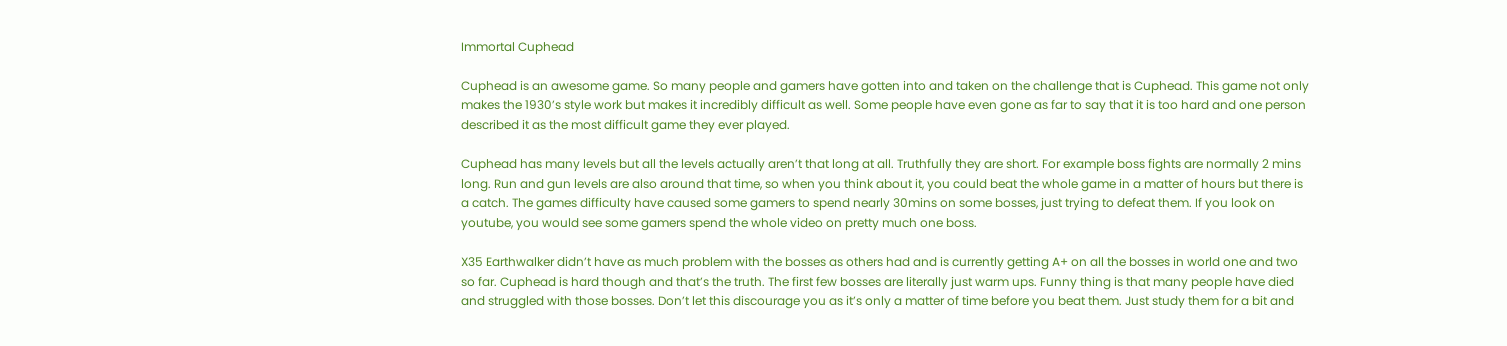Immortal Cuphead

Cuphead is an awesome game. So many people and gamers have gotten into and taken on the challenge that is Cuphead. This game not only makes the 1930’s style work but makes it incredibly difficult as well. Some people have even gone as far to say that it is too hard and one person described it as the most difficult game they ever played.

Cuphead has many levels but all the levels actually aren’t that long at all. Truthfully they are short. For example boss fights are normally 2 mins long. Run and gun levels are also around that time, so when you think about it, you could beat the whole game in a matter of hours but there is a catch. The games difficulty have caused some gamers to spend nearly 30mins on some bosses, just trying to defeat them. If you look on youtube, you would see some gamers spend the whole video on pretty much one boss.

X35 Earthwalker didn’t have as much problem with the bosses as others had and is currently getting A+ on all the bosses in world one and two so far. Cuphead is hard though and that’s the truth. The first few bosses are literally just warm ups. Funny thing is that many people have died and struggled with those bosses. Don’t let this discourage you as it’s only a matter of time before you beat them. Just study them for a bit and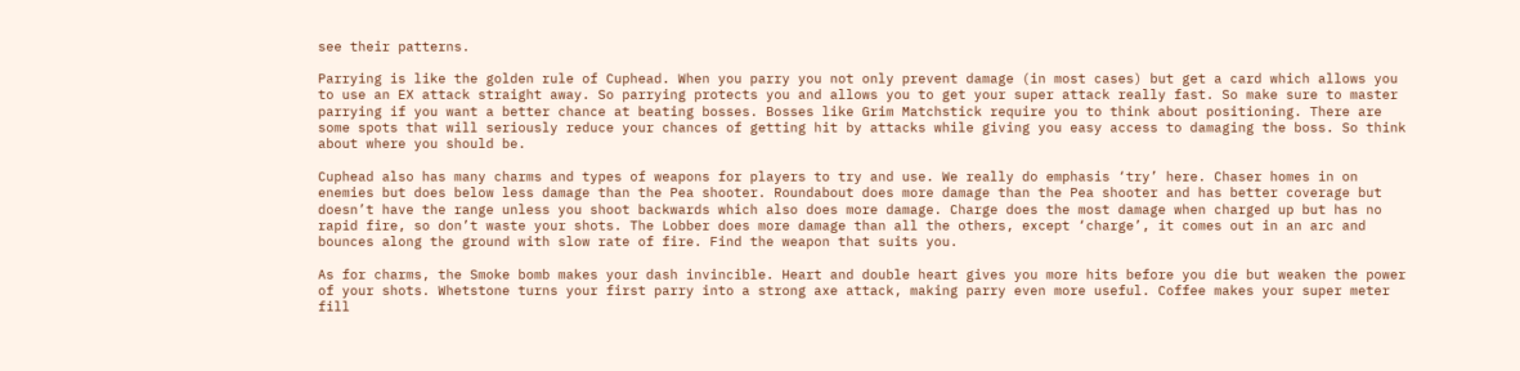see their patterns.

Parrying is like the golden rule of Cuphead. When you parry you not only prevent damage (in most cases) but get a card which allows you to use an EX attack straight away. So parrying protects you and allows you to get your super attack really fast. So make sure to master parrying if you want a better chance at beating bosses. Bosses like Grim Matchstick require you to think about positioning. There are some spots that will seriously reduce your chances of getting hit by attacks while giving you easy access to damaging the boss. So think about where you should be.

Cuphead also has many charms and types of weapons for players to try and use. We really do emphasis ‘try’ here. Chaser homes in on enemies but does below less damage than the Pea shooter. Roundabout does more damage than the Pea shooter and has better coverage but doesn’t have the range unless you shoot backwards which also does more damage. Charge does the most damage when charged up but has no rapid fire, so don’t waste your shots. The Lobber does more damage than all the others, except ‘charge’, it comes out in an arc and bounces along the ground with slow rate of fire. Find the weapon that suits you.

As for charms, the Smoke bomb makes your dash invincible. Heart and double heart gives you more hits before you die but weaken the power of your shots. Whetstone turns your first parry into a strong axe attack, making parry even more useful. Coffee makes your super meter fill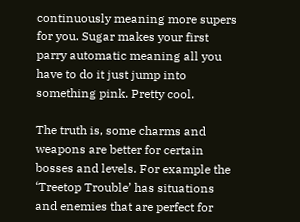continuously meaning more supers for you. Sugar makes your first parry automatic meaning all you have to do it just jump into something pink. Pretty cool.

The truth is, some charms and weapons are better for certain bosses and levels. For example the ‘Treetop Trouble’ has situations and enemies that are perfect for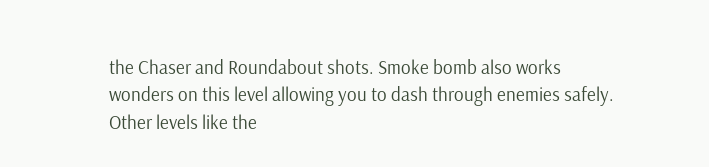the Chaser and Roundabout shots. Smoke bomb also works wonders on this level allowing you to dash through enemies safely. Other levels like the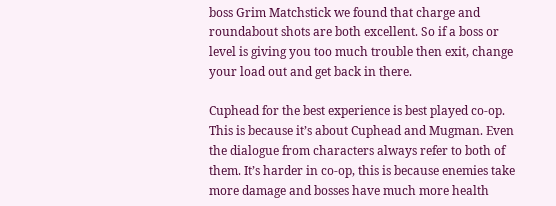boss Grim Matchstick we found that charge and roundabout shots are both excellent. So if a boss or level is giving you too much trouble then exit, change your load out and get back in there.

Cuphead for the best experience is best played co-op. This is because it’s about Cuphead and Mugman. Even the dialogue from characters always refer to both of them. It’s harder in co-op, this is because enemies take more damage and bosses have much more health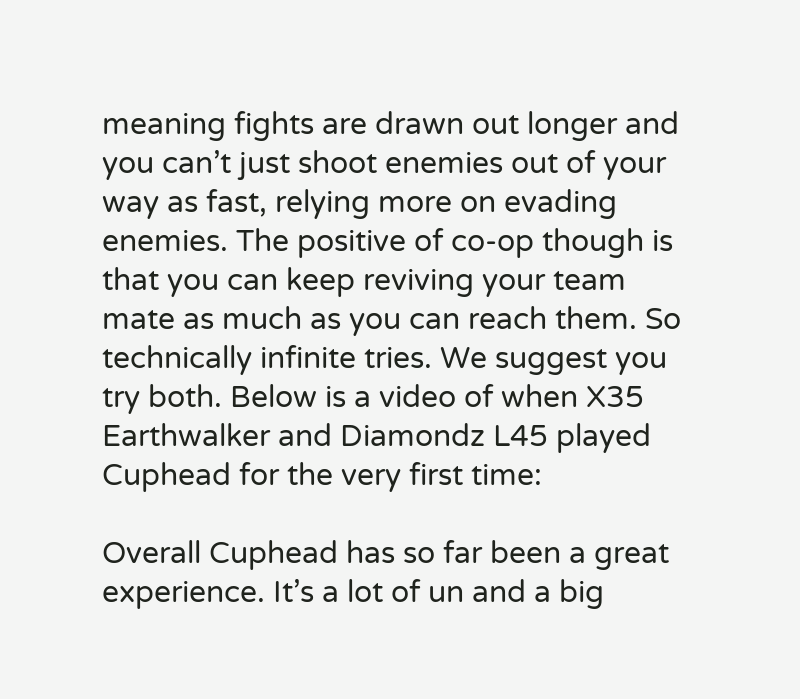meaning fights are drawn out longer and you can’t just shoot enemies out of your way as fast, relying more on evading enemies. The positive of co-op though is that you can keep reviving your team mate as much as you can reach them. So technically infinite tries. We suggest you try both. Below is a video of when X35 Earthwalker and Diamondz L45 played Cuphead for the very first time:

Overall Cuphead has so far been a great experience. It’s a lot of un and a big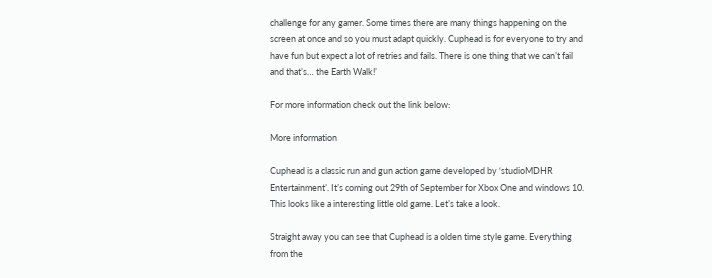challenge for any gamer. Some times there are many things happening on the screen at once and so you must adapt quickly. Cuphead is for everyone to try and have fun but expect a lot of retries and fails. There is one thing that we can’t fail and that’s… the Earth Walk!’

For more information check out the link below:

More information

Cuphead is a classic run and gun action game developed by ‘studioMDHR Entertainment’. It’s coming out 29th of September for Xbox One and windows 10. This looks like a interesting little old game. Let’s take a look.

Straight away you can see that Cuphead is a olden time style game. Everything from the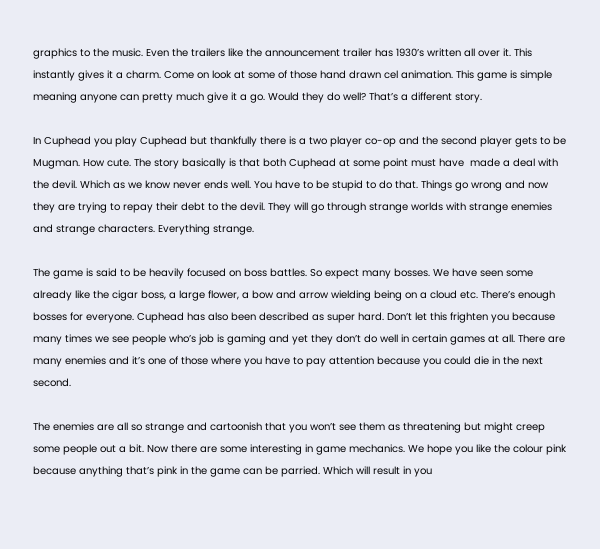graphics to the music. Even the trailers like the announcement trailer has 1930’s written all over it. This instantly gives it a charm. Come on look at some of those hand drawn cel animation. This game is simple meaning anyone can pretty much give it a go. Would they do well? That’s a different story.

In Cuphead you play Cuphead but thankfully there is a two player co-op and the second player gets to be Mugman. How cute. The story basically is that both Cuphead at some point must have  made a deal with the devil. Which as we know never ends well. You have to be stupid to do that. Things go wrong and now they are trying to repay their debt to the devil. They will go through strange worlds with strange enemies and strange characters. Everything strange.

The game is said to be heavily focused on boss battles. So expect many bosses. We have seen some already like the cigar boss, a large flower, a bow and arrow wielding being on a cloud etc. There’s enough bosses for everyone. Cuphead has also been described as super hard. Don’t let this frighten you because many times we see people who’s job is gaming and yet they don’t do well in certain games at all. There are many enemies and it’s one of those where you have to pay attention because you could die in the next second.

The enemies are all so strange and cartoonish that you won’t see them as threatening but might creep some people out a bit. Now there are some interesting in game mechanics. We hope you like the colour pink because anything that’s pink in the game can be parried. Which will result in you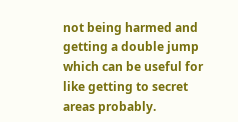not being harmed and getting a double jump which can be useful for like getting to secret areas probably.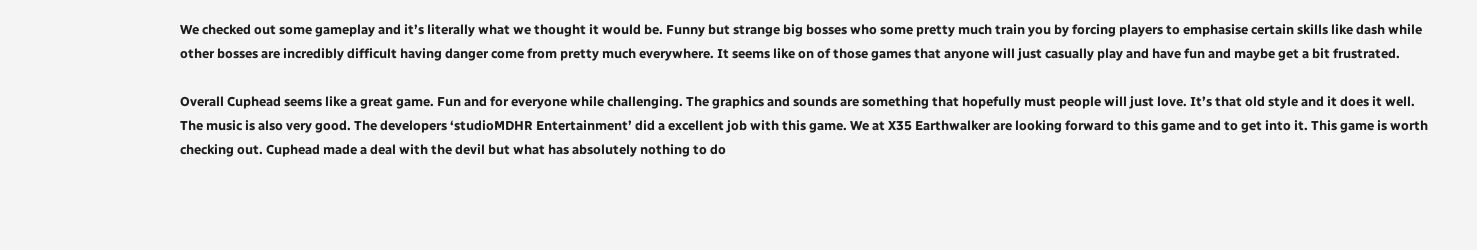We checked out some gameplay and it’s literally what we thought it would be. Funny but strange big bosses who some pretty much train you by forcing players to emphasise certain skills like dash while other bosses are incredibly difficult having danger come from pretty much everywhere. It seems like on of those games that anyone will just casually play and have fun and maybe get a bit frustrated.

Overall Cuphead seems like a great game. Fun and for everyone while challenging. The graphics and sounds are something that hopefully must people will just love. It’s that old style and it does it well. The music is also very good. The developers ‘studioMDHR Entertainment’ did a excellent job with this game. We at X35 Earthwalker are looking forward to this game and to get into it. This game is worth checking out. Cuphead made a deal with the devil but what has absolutely nothing to do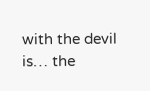with the devil is… the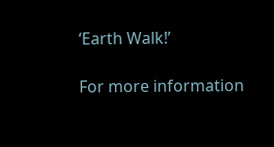‘Earth Walk!’

For more information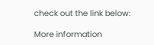check out the link below:

More information